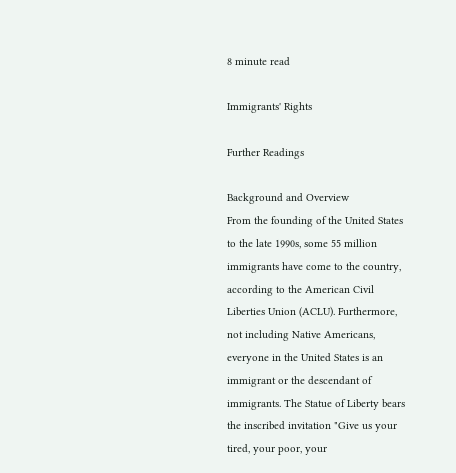8 minute read

Immigrants' Rights

Further Readings

Background and Overview
From the founding of the United States to the late 1990s, some 55 million immigrants have come to the country, according to the American Civil Liberties Union (ACLU). Furthermore, not including Native Americans, everyone in the United States is an immigrant or the descendant of immigrants. The Statue of Liberty bears the inscribed invitation "Give us your tired, your poor, your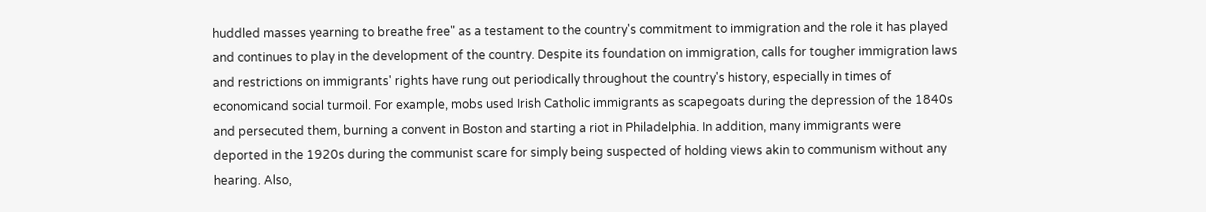huddled masses yearning to breathe free" as a testament to the country's commitment to immigration and the role it has played and continues to play in the development of the country. Despite its foundation on immigration, calls for tougher immigration laws and restrictions on immigrants' rights have rung out periodically throughout the country's history, especially in times of economicand social turmoil. For example, mobs used Irish Catholic immigrants as scapegoats during the depression of the 1840s and persecuted them, burning a convent in Boston and starting a riot in Philadelphia. In addition, many immigrants were deported in the 1920s during the communist scare for simply being suspected of holding views akin to communism without any hearing. Also,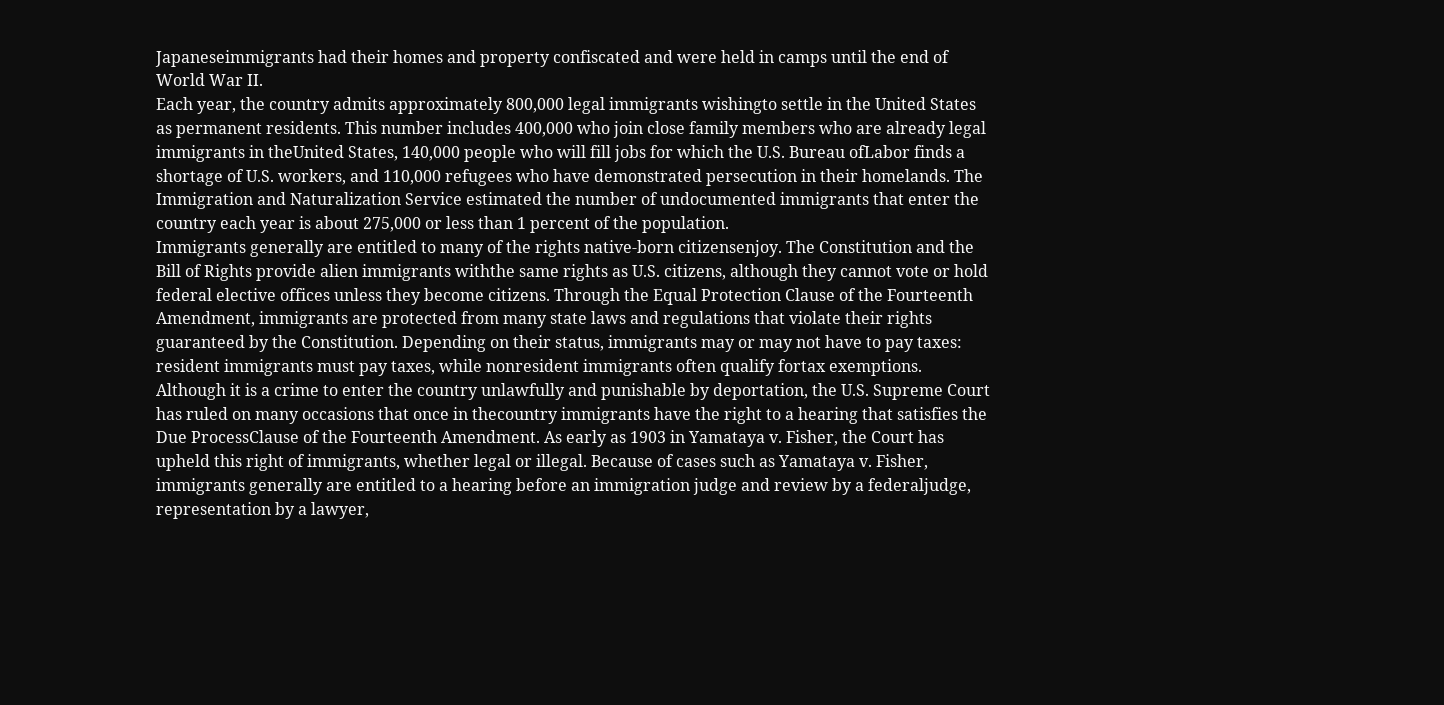Japaneseimmigrants had their homes and property confiscated and were held in camps until the end of World War II.
Each year, the country admits approximately 800,000 legal immigrants wishingto settle in the United States as permanent residents. This number includes 400,000 who join close family members who are already legal immigrants in theUnited States, 140,000 people who will fill jobs for which the U.S. Bureau ofLabor finds a shortage of U.S. workers, and 110,000 refugees who have demonstrated persecution in their homelands. The Immigration and Naturalization Service estimated the number of undocumented immigrants that enter the country each year is about 275,000 or less than 1 percent of the population.
Immigrants generally are entitled to many of the rights native-born citizensenjoy. The Constitution and the Bill of Rights provide alien immigrants withthe same rights as U.S. citizens, although they cannot vote or hold federal elective offices unless they become citizens. Through the Equal Protection Clause of the Fourteenth Amendment, immigrants are protected from many state laws and regulations that violate their rights guaranteed by the Constitution. Depending on their status, immigrants may or may not have to pay taxes: resident immigrants must pay taxes, while nonresident immigrants often qualify fortax exemptions.
Although it is a crime to enter the country unlawfully and punishable by deportation, the U.S. Supreme Court has ruled on many occasions that once in thecountry immigrants have the right to a hearing that satisfies the Due ProcessClause of the Fourteenth Amendment. As early as 1903 in Yamataya v. Fisher, the Court has upheld this right of immigrants, whether legal or illegal. Because of cases such as Yamataya v. Fisher, immigrants generally are entitled to a hearing before an immigration judge and review by a federaljudge, representation by a lawyer,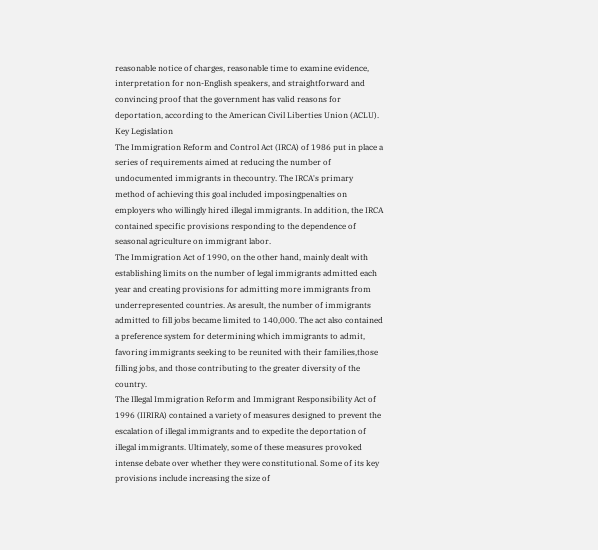reasonable notice of charges, reasonable time to examine evidence, interpretation for non-English speakers, and straightforward and convincing proof that the government has valid reasons for deportation, according to the American Civil Liberties Union (ACLU).
Key Legislation
The Immigration Reform and Control Act (IRCA) of 1986 put in place a series of requirements aimed at reducing the number of undocumented immigrants in thecountry. The IRCA's primary method of achieving this goal included imposingpenalties on employers who willingly hired illegal immigrants. In addition, the IRCA contained specific provisions responding to the dependence of seasonal agriculture on immigrant labor.
The Immigration Act of 1990, on the other hand, mainly dealt with establishing limits on the number of legal immigrants admitted each year and creating provisions for admitting more immigrants from underrepresented countries. As aresult, the number of immigrants admitted to fill jobs became limited to 140,000. The act also contained a preference system for determining which immigrants to admit, favoring immigrants seeking to be reunited with their families,those filling jobs, and those contributing to the greater diversity of the country.
The Illegal Immigration Reform and Immigrant Responsibility Act of 1996 (IIRIRA) contained a variety of measures designed to prevent the escalation of illegal immigrants and to expedite the deportation of illegal immigrants. Ultimately, some of these measures provoked intense debate over whether they were constitutional. Some of its key provisions include increasing the size of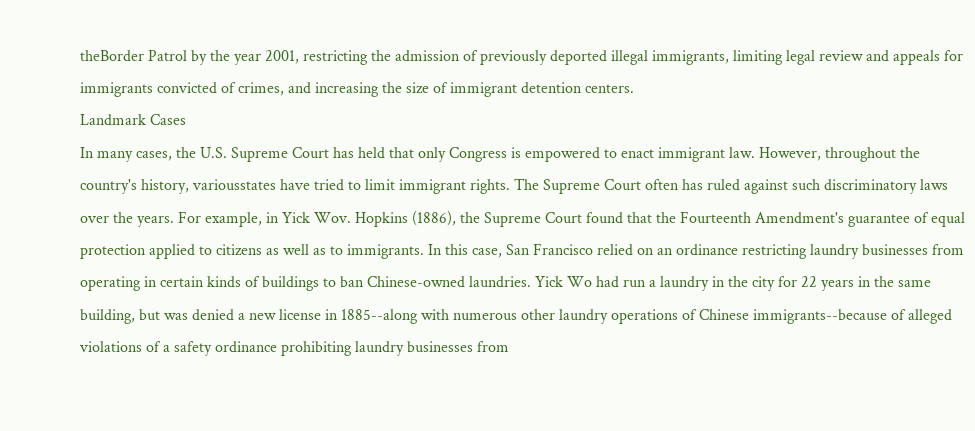theBorder Patrol by the year 2001, restricting the admission of previously deported illegal immigrants, limiting legal review and appeals for immigrants convicted of crimes, and increasing the size of immigrant detention centers.
Landmark Cases
In many cases, the U.S. Supreme Court has held that only Congress is empowered to enact immigrant law. However, throughout the country's history, variousstates have tried to limit immigrant rights. The Supreme Court often has ruled against such discriminatory laws over the years. For example, in Yick Wov. Hopkins (1886), the Supreme Court found that the Fourteenth Amendment's guarantee of equal protection applied to citizens as well as to immigrants. In this case, San Francisco relied on an ordinance restricting laundry businesses from operating in certain kinds of buildings to ban Chinese-owned laundries. Yick Wo had run a laundry in the city for 22 years in the same building, but was denied a new license in 1885--along with numerous other laundry operations of Chinese immigrants--because of alleged violations of a safety ordinance prohibiting laundry businesses from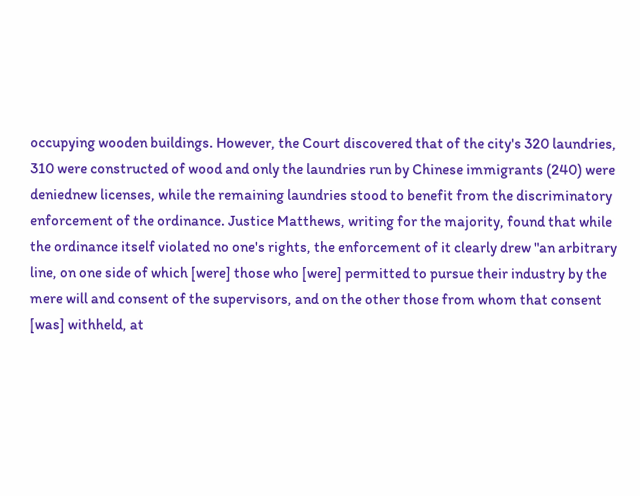occupying wooden buildings. However, the Court discovered that of the city's 320 laundries, 310 were constructed of wood and only the laundries run by Chinese immigrants (240) were deniednew licenses, while the remaining laundries stood to benefit from the discriminatory enforcement of the ordinance. Justice Matthews, writing for the majority, found that while the ordinance itself violated no one's rights, the enforcement of it clearly drew "an arbitrary line, on one side of which [were] those who [were] permitted to pursue their industry by the mere will and consent of the supervisors, and on the other those from whom that consent [was] withheld, at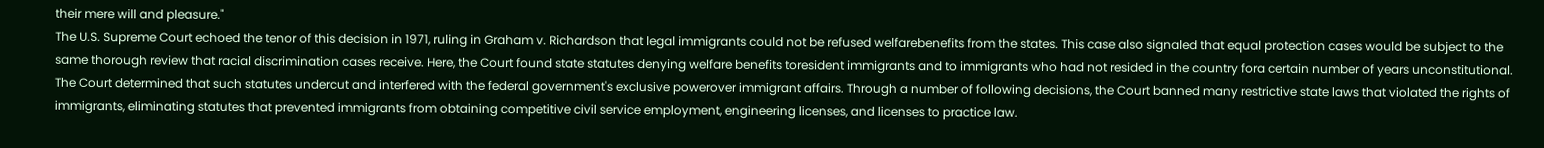their mere will and pleasure."
The U.S. Supreme Court echoed the tenor of this decision in 1971, ruling in Graham v. Richardson that legal immigrants could not be refused welfarebenefits from the states. This case also signaled that equal protection cases would be subject to the same thorough review that racial discrimination cases receive. Here, the Court found state statutes denying welfare benefits toresident immigrants and to immigrants who had not resided in the country fora certain number of years unconstitutional. The Court determined that such statutes undercut and interfered with the federal government's exclusive powerover immigrant affairs. Through a number of following decisions, the Court banned many restrictive state laws that violated the rights of immigrants, eliminating statutes that prevented immigrants from obtaining competitive civil service employment, engineering licenses, and licenses to practice law.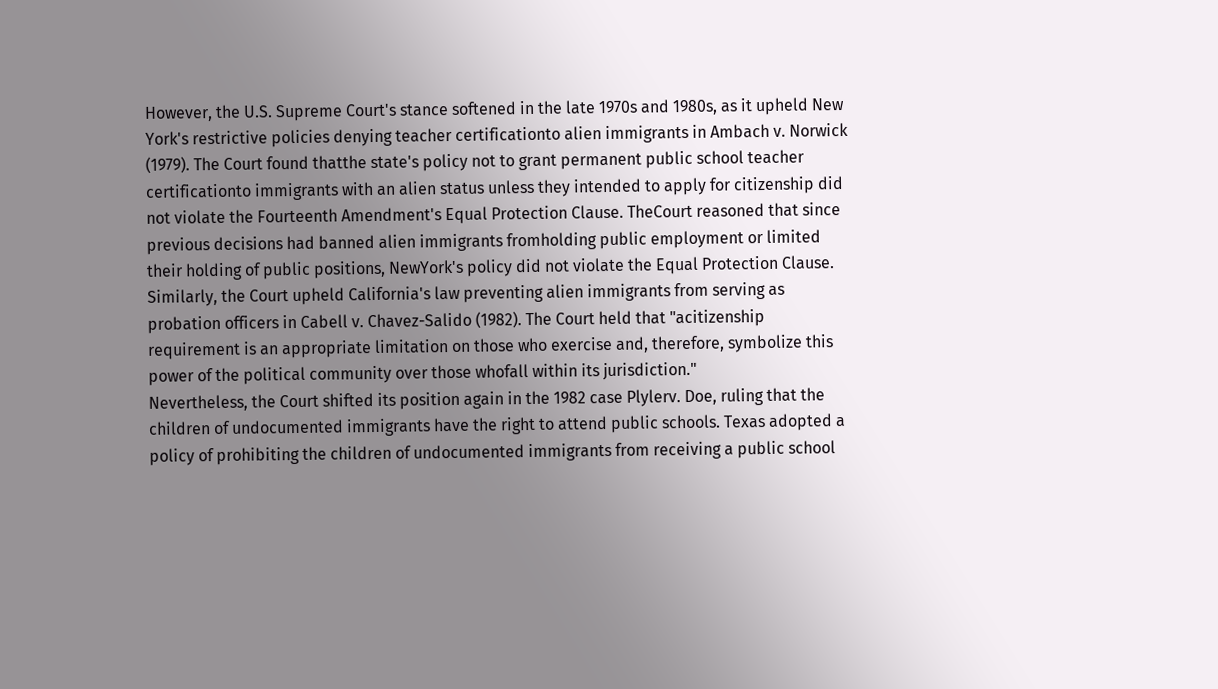However, the U.S. Supreme Court's stance softened in the late 1970s and 1980s, as it upheld New York's restrictive policies denying teacher certificationto alien immigrants in Ambach v. Norwick (1979). The Court found thatthe state's policy not to grant permanent public school teacher certificationto immigrants with an alien status unless they intended to apply for citizenship did not violate the Fourteenth Amendment's Equal Protection Clause. TheCourt reasoned that since previous decisions had banned alien immigrants fromholding public employment or limited their holding of public positions, NewYork's policy did not violate the Equal Protection Clause. Similarly, the Court upheld California's law preventing alien immigrants from serving as probation officers in Cabell v. Chavez-Salido (1982). The Court held that "acitizenship requirement is an appropriate limitation on those who exercise and, therefore, symbolize this power of the political community over those whofall within its jurisdiction."
Nevertheless, the Court shifted its position again in the 1982 case Plylerv. Doe, ruling that the children of undocumented immigrants have the right to attend public schools. Texas adopted a policy of prohibiting the children of undocumented immigrants from receiving a public school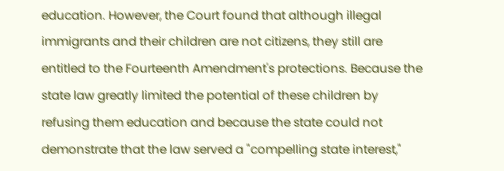education. However, the Court found that although illegal immigrants and their children are not citizens, they still are entitled to the Fourteenth Amendment's protections. Because the state law greatly limited the potential of these children by refusing them education and because the state could not demonstrate that the law served a "compelling state interest,"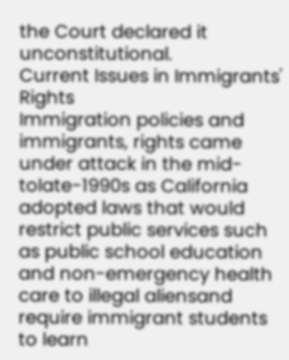the Court declared it unconstitutional.
Current Issues in Immigrants' Rights
Immigration policies and immigrants, rights came under attack in the mid- tolate-1990s as California adopted laws that would restrict public services such as public school education and non-emergency health care to illegal aliensand require immigrant students to learn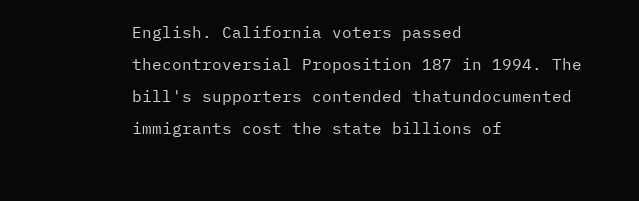English. California voters passed thecontroversial Proposition 187 in 1994. The bill's supporters contended thatundocumented immigrants cost the state billions of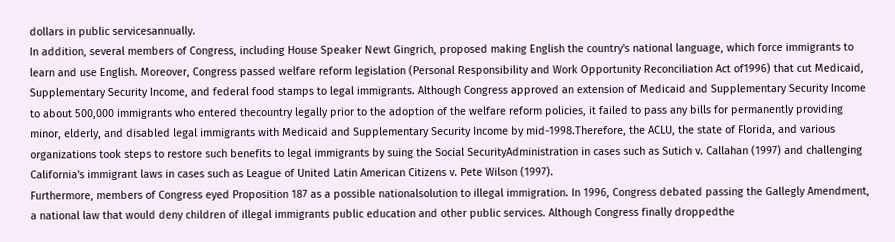dollars in public servicesannually.
In addition, several members of Congress, including House Speaker Newt Gingrich, proposed making English the country's national language, which force immigrants to learn and use English. Moreover, Congress passed welfare reform legislation (Personal Responsibility and Work Opportunity Reconciliation Act of1996) that cut Medicaid, Supplementary Security Income, and federal food stamps to legal immigrants. Although Congress approved an extension of Medicaid and Supplementary Security Income to about 500,000 immigrants who entered thecountry legally prior to the adoption of the welfare reform policies, it failed to pass any bills for permanently providing minor, elderly, and disabled legal immigrants with Medicaid and Supplementary Security Income by mid-1998.Therefore, the ACLU, the state of Florida, and various organizations took steps to restore such benefits to legal immigrants by suing the Social SecurityAdministration in cases such as Sutich v. Callahan (1997) and challenging California's immigrant laws in cases such as League of United Latin American Citizens v. Pete Wilson (1997).
Furthermore, members of Congress eyed Proposition 187 as a possible nationalsolution to illegal immigration. In 1996, Congress debated passing the Gallegly Amendment, a national law that would deny children of illegal immigrants public education and other public services. Although Congress finally droppedthe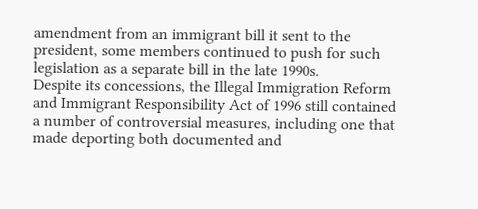amendment from an immigrant bill it sent to the president, some members continued to push for such legislation as a separate bill in the late 1990s.
Despite its concessions, the Illegal Immigration Reform and Immigrant Responsibility Act of 1996 still contained a number of controversial measures, including one that made deporting both documented and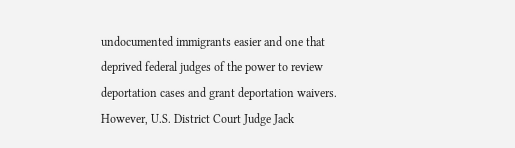undocumented immigrants easier and one that deprived federal judges of the power to review deportation cases and grant deportation waivers. However, U.S. District Court Judge Jack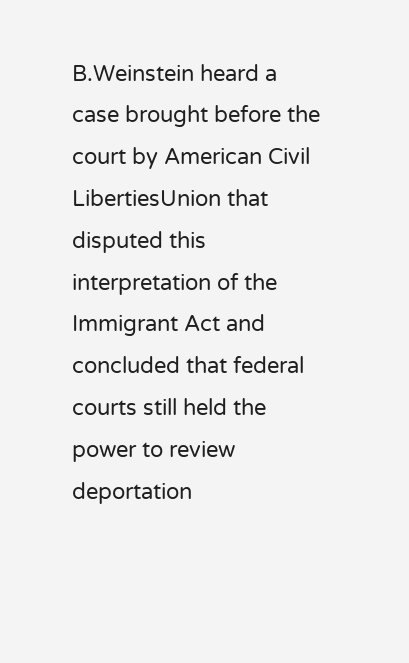B.Weinstein heard a case brought before the court by American Civil LibertiesUnion that disputed this interpretation of the Immigrant Act and concluded that federal courts still held the power to review deportation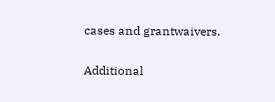cases and grantwaivers.

Additional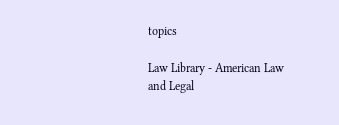topics

Law Library - American Law and Legal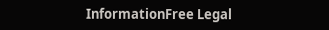InformationFree Legal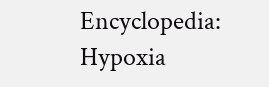Encyclopedia: Hypoxia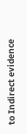to Indirect evidence